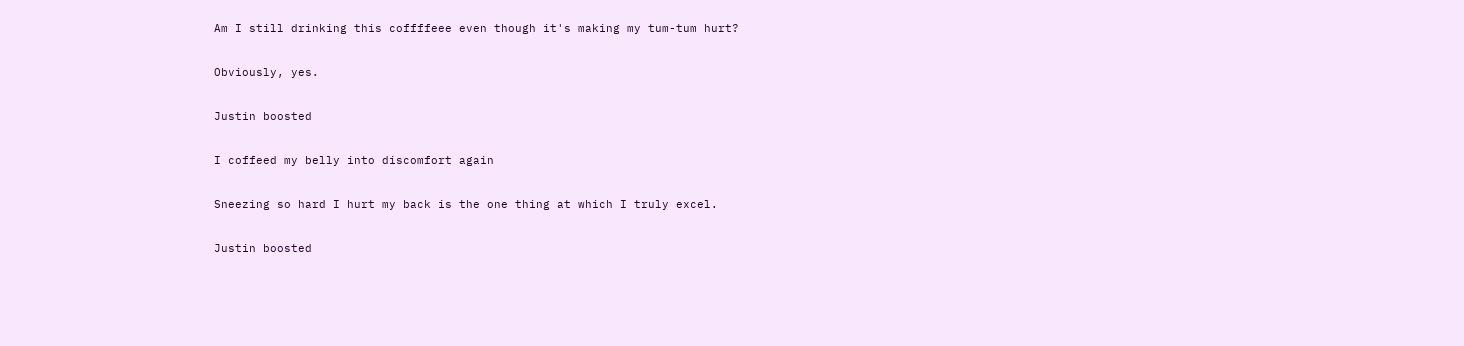Am I still drinking this coffffeee even though it's making my tum-tum hurt?

Obviously, yes.

Justin boosted

I coffeed my belly into discomfort again

Sneezing so hard I hurt my back is the one thing at which I truly excel.

Justin boosted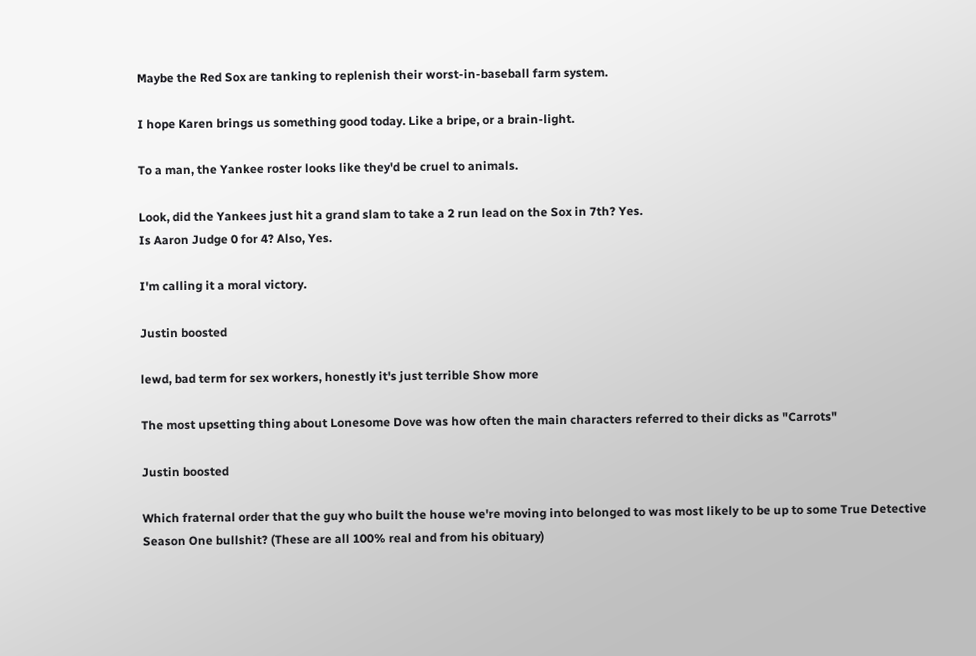Maybe the Red Sox are tanking to replenish their worst-in-baseball farm system.

I hope Karen brings us something good today. Like a bripe, or a brain-light.

To a man, the Yankee roster looks like they'd be cruel to animals.

Look, did the Yankees just hit a grand slam to take a 2 run lead on the Sox in 7th? Yes.
Is Aaron Judge 0 for 4? Also, Yes.

I'm calling it a moral victory.

Justin boosted

lewd, bad term for sex workers, honestly it's just terrible Show more

The most upsetting thing about Lonesome Dove was how often the main characters referred to their dicks as "Carrots"

Justin boosted

Which fraternal order that the guy who built the house we're moving into belonged to was most likely to be up to some True Detective Season One bullshit? (These are all 100% real and from his obituary)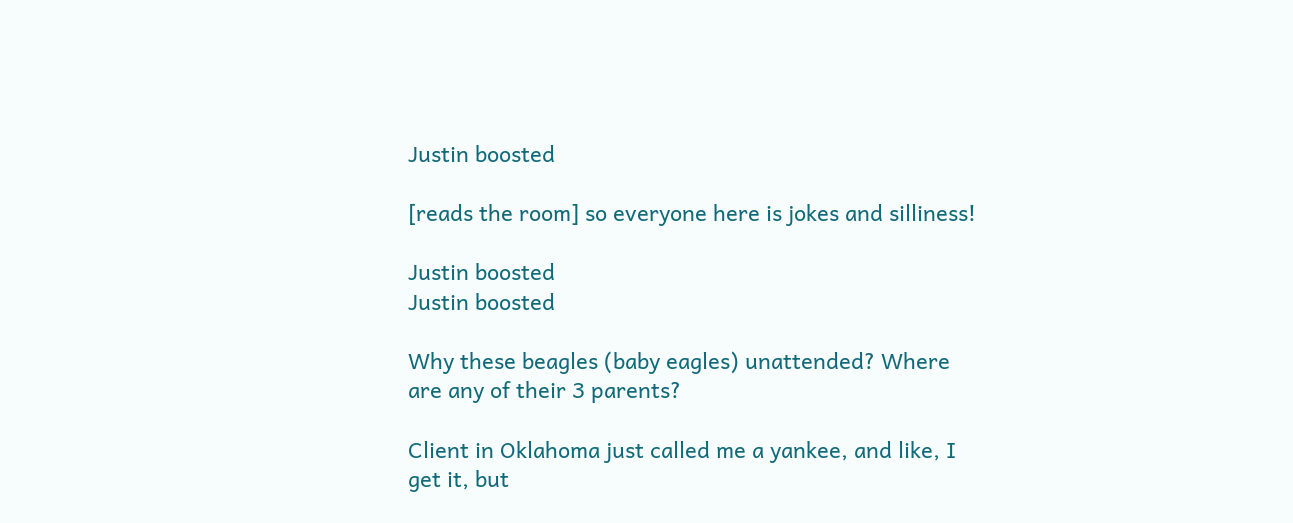Justin boosted

[reads the room] so everyone here is jokes and silliness!

Justin boosted
Justin boosted

Why these beagles (baby eagles) unattended? Where are any of their 3 parents?

Client in Oklahoma just called me a yankee, and like, I get it, but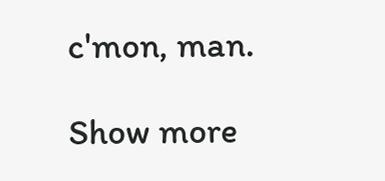c'mon, man.

Show more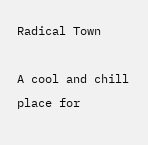Radical Town

A cool and chill place for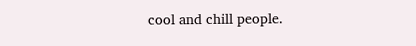cool and chill people.